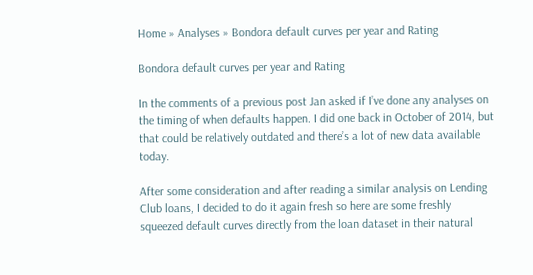Home » Analyses » Bondora default curves per year and Rating

Bondora default curves per year and Rating

In the comments of a previous post Jan asked if I’ve done any analyses on the timing of when defaults happen. I did one back in October of 2014, but that could be relatively outdated and there’s a lot of new data available today.

After some consideration and after reading a similar analysis on Lending Club loans, I decided to do it again fresh so here are some freshly squeezed default curves directly from the loan dataset in their natural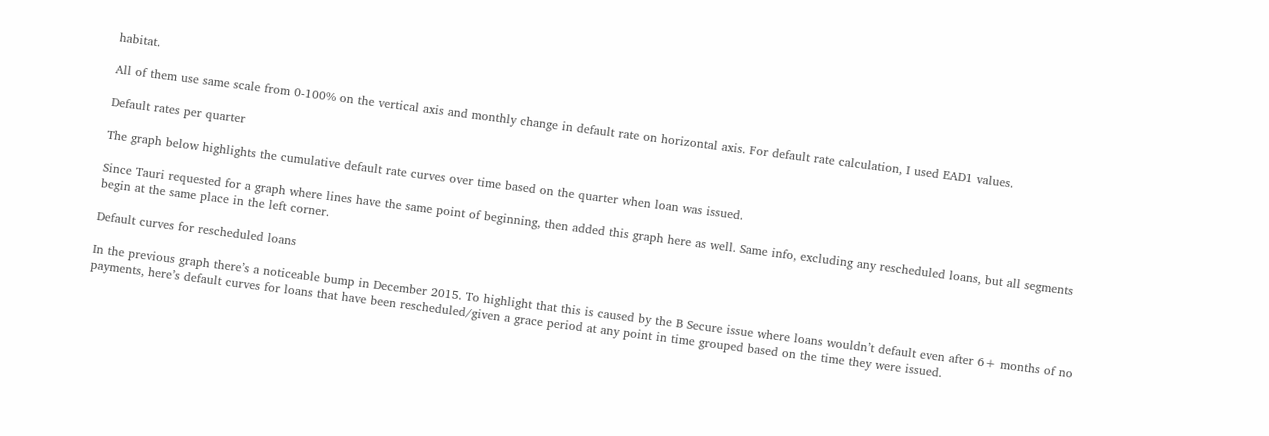habitat.

All of them use same scale from 0-100% on the vertical axis and monthly change in default rate on horizontal axis. For default rate calculation, I used EAD1 values.

Default rates per quarter

The graph below highlights the cumulative default rate curves over time based on the quarter when loan was issued.

Since Tauri requested for a graph where lines have the same point of beginning, then added this graph here as well. Same info, excluding any rescheduled loans, but all segments begin at the same place in the left corner.

Default curves for rescheduled loans

In the previous graph there’s a noticeable bump in December 2015. To highlight that this is caused by the B Secure issue where loans wouldn’t default even after 6+ months of no payments, here’s default curves for loans that have been rescheduled/given a grace period at any point in time grouped based on the time they were issued.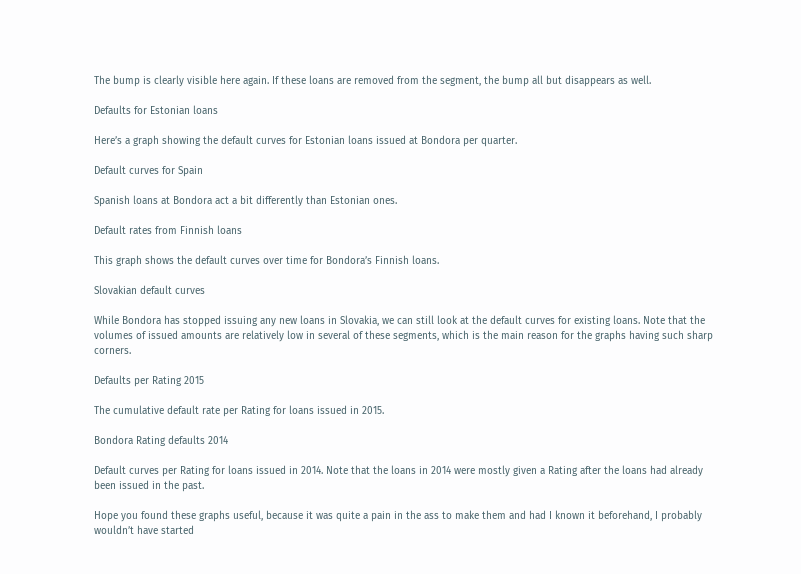The bump is clearly visible here again. If these loans are removed from the segment, the bump all but disappears as well.

Defaults for Estonian loans

Here’s a graph showing the default curves for Estonian loans issued at Bondora per quarter.

Default curves for Spain

Spanish loans at Bondora act a bit differently than Estonian ones.

Default rates from Finnish loans

This graph shows the default curves over time for Bondora’s Finnish loans.

Slovakian default curves

While Bondora has stopped issuing any new loans in Slovakia, we can still look at the default curves for existing loans. Note that the volumes of issued amounts are relatively low in several of these segments, which is the main reason for the graphs having such sharp corners.

Defaults per Rating 2015

The cumulative default rate per Rating for loans issued in 2015.

Bondora Rating defaults 2014

Default curves per Rating for loans issued in 2014. Note that the loans in 2014 were mostly given a Rating after the loans had already been issued in the past.

Hope you found these graphs useful, because it was quite a pain in the ass to make them and had I known it beforehand, I probably wouldn’t have started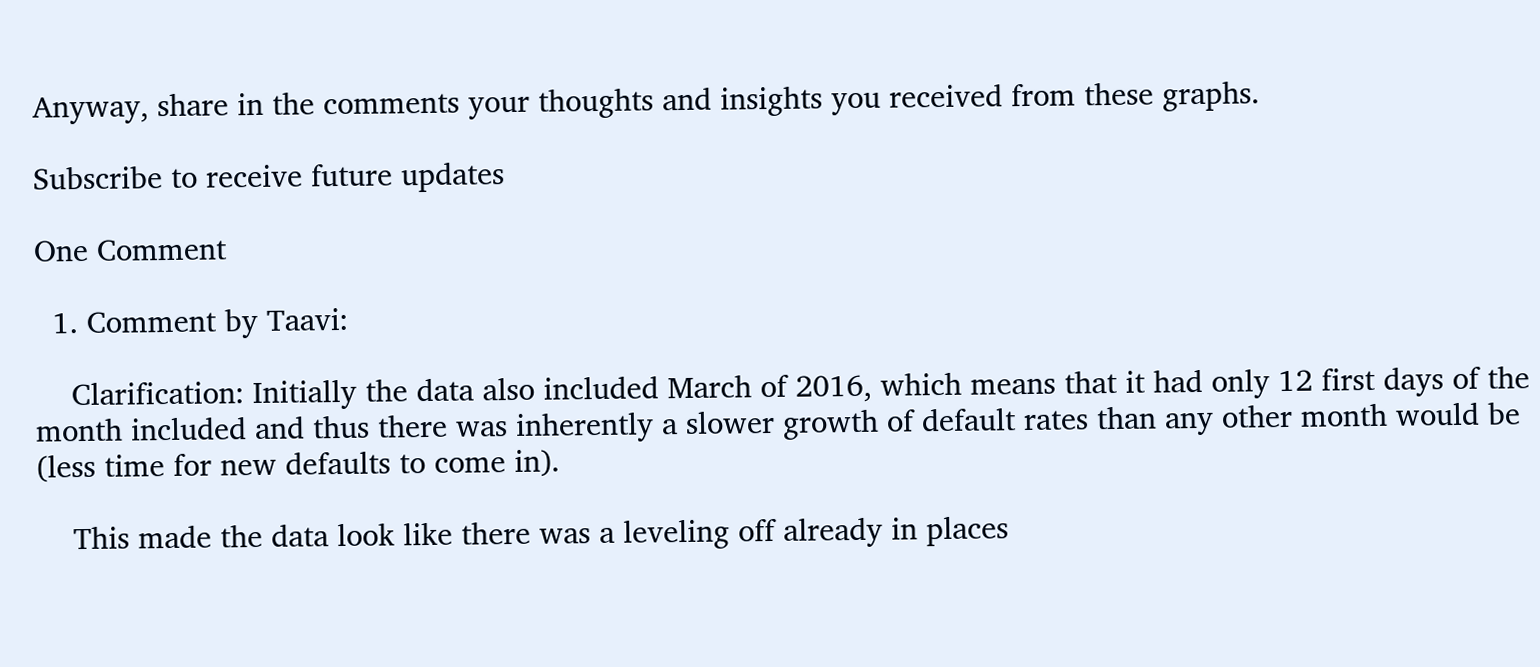Anyway, share in the comments your thoughts and insights you received from these graphs.

Subscribe to receive future updates

One Comment

  1. Comment by Taavi:

    Clarification: Initially the data also included March of 2016, which means that it had only 12 first days of the month included and thus there was inherently a slower growth of default rates than any other month would be (less time for new defaults to come in).

    This made the data look like there was a leveling off already in places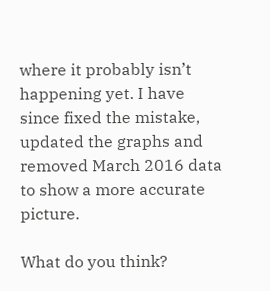where it probably isn’t happening yet. I have since fixed the mistake, updated the graphs and removed March 2016 data to show a more accurate picture.

What do you think?